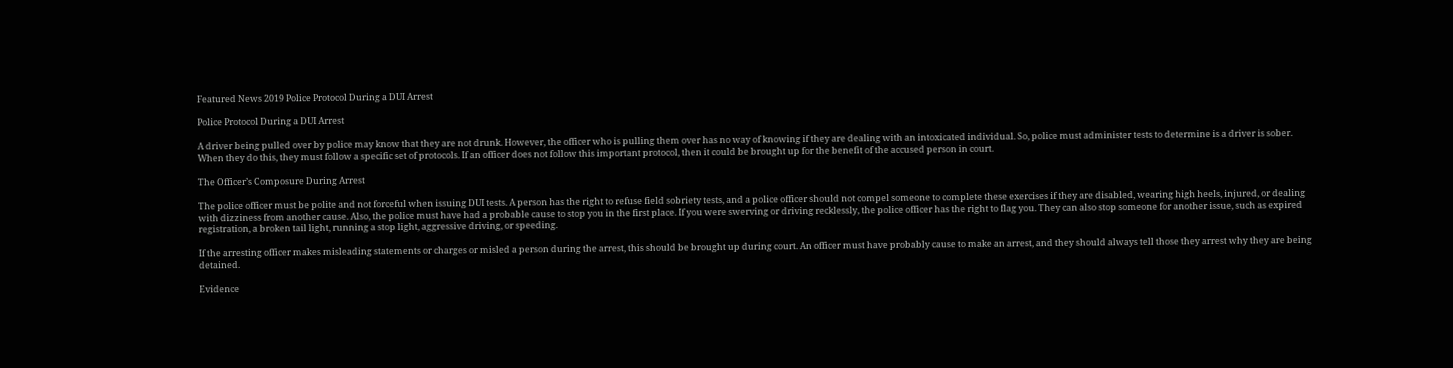Featured News 2019 Police Protocol During a DUI Arrest

Police Protocol During a DUI Arrest

A driver being pulled over by police may know that they are not drunk. However, the officer who is pulling them over has no way of knowing if they are dealing with an intoxicated individual. So, police must administer tests to determine is a driver is sober. When they do this, they must follow a specific set of protocols. If an officer does not follow this important protocol, then it could be brought up for the benefit of the accused person in court.

The Officer’s Composure During Arrest

The police officer must be polite and not forceful when issuing DUI tests. A person has the right to refuse field sobriety tests, and a police officer should not compel someone to complete these exercises if they are disabled, wearing high heels, injured, or dealing with dizziness from another cause. Also, the police must have had a probable cause to stop you in the first place. If you were swerving or driving recklessly, the police officer has the right to flag you. They can also stop someone for another issue, such as expired registration, a broken tail light, running a stop light, aggressive driving, or speeding.

If the arresting officer makes misleading statements or charges or misled a person during the arrest, this should be brought up during court. An officer must have probably cause to make an arrest, and they should always tell those they arrest why they are being detained.

Evidence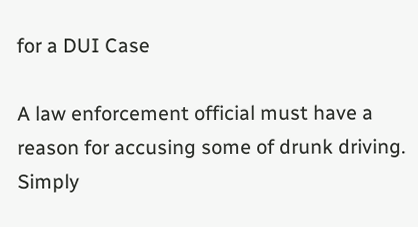for a DUI Case

A law enforcement official must have a reason for accusing some of drunk driving. Simply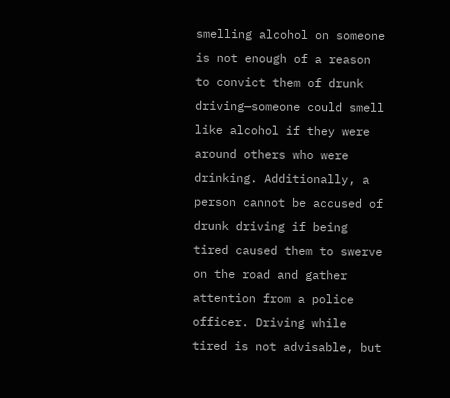smelling alcohol on someone is not enough of a reason to convict them of drunk driving—someone could smell like alcohol if they were around others who were drinking. Additionally, a person cannot be accused of drunk driving if being tired caused them to swerve on the road and gather attention from a police officer. Driving while tired is not advisable, but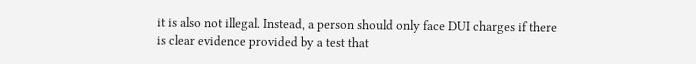it is also not illegal. Instead, a person should only face DUI charges if there is clear evidence provided by a test that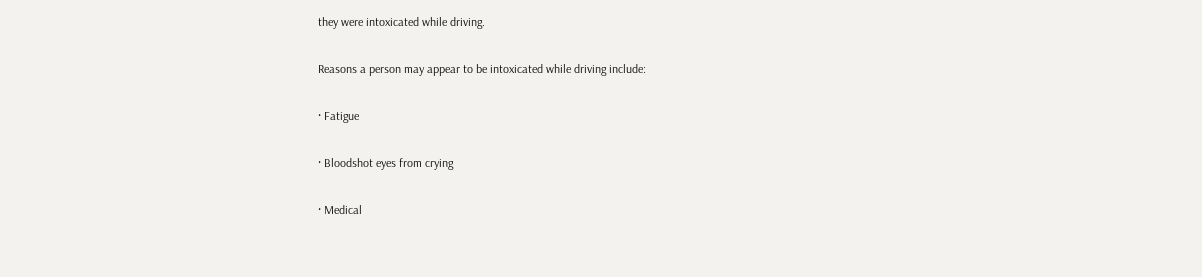they were intoxicated while driving.

Reasons a person may appear to be intoxicated while driving include:

· Fatigue

· Bloodshot eyes from crying

· Medical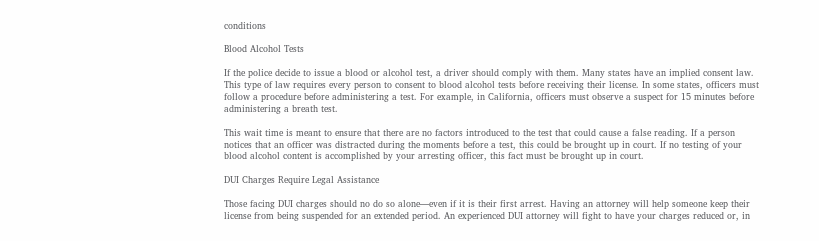conditions

Blood Alcohol Tests

If the police decide to issue a blood or alcohol test, a driver should comply with them. Many states have an implied consent law. This type of law requires every person to consent to blood alcohol tests before receiving their license. In some states, officers must follow a procedure before administering a test. For example, in California, officers must observe a suspect for 15 minutes before administering a breath test.

This wait time is meant to ensure that there are no factors introduced to the test that could cause a false reading. If a person notices that an officer was distracted during the moments before a test, this could be brought up in court. If no testing of your blood alcohol content is accomplished by your arresting officer, this fact must be brought up in court.

DUI Charges Require Legal Assistance

Those facing DUI charges should no do so alone—even if it is their first arrest. Having an attorney will help someone keep their license from being suspended for an extended period. An experienced DUI attorney will fight to have your charges reduced or, in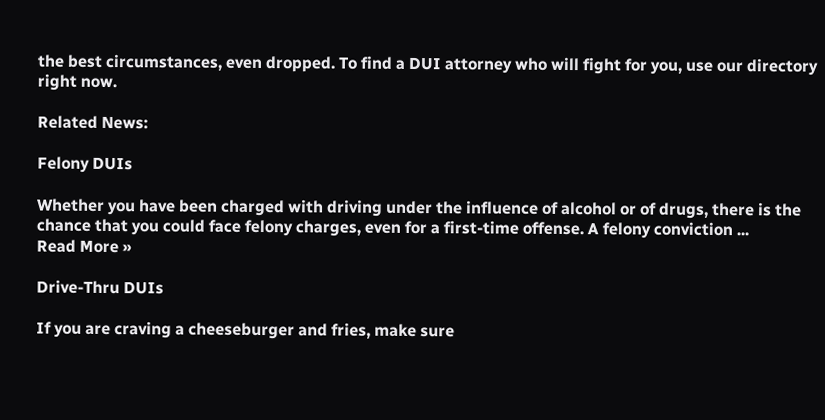the best circumstances, even dropped. To find a DUI attorney who will fight for you, use our directory right now.

Related News:

Felony DUIs

Whether you have been charged with driving under the influence of alcohol or of drugs, there is the chance that you could face felony charges, even for a first-time offense. A felony conviction ...
Read More »

Drive-Thru DUIs

If you are craving a cheeseburger and fries, make sure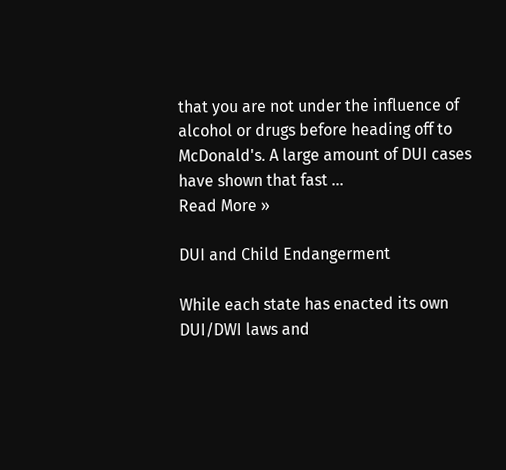that you are not under the influence of alcohol or drugs before heading off to McDonald's. A large amount of DUI cases have shown that fast ...
Read More »

DUI and Child Endangerment

While each state has enacted its own DUI/DWI laws and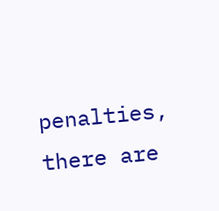penalties, there are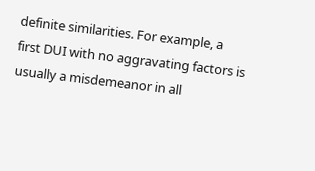definite similarities. For example, a first DUI with no aggravating factors is usually a misdemeanor in all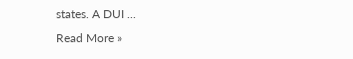states. A DUI ...
Read More »